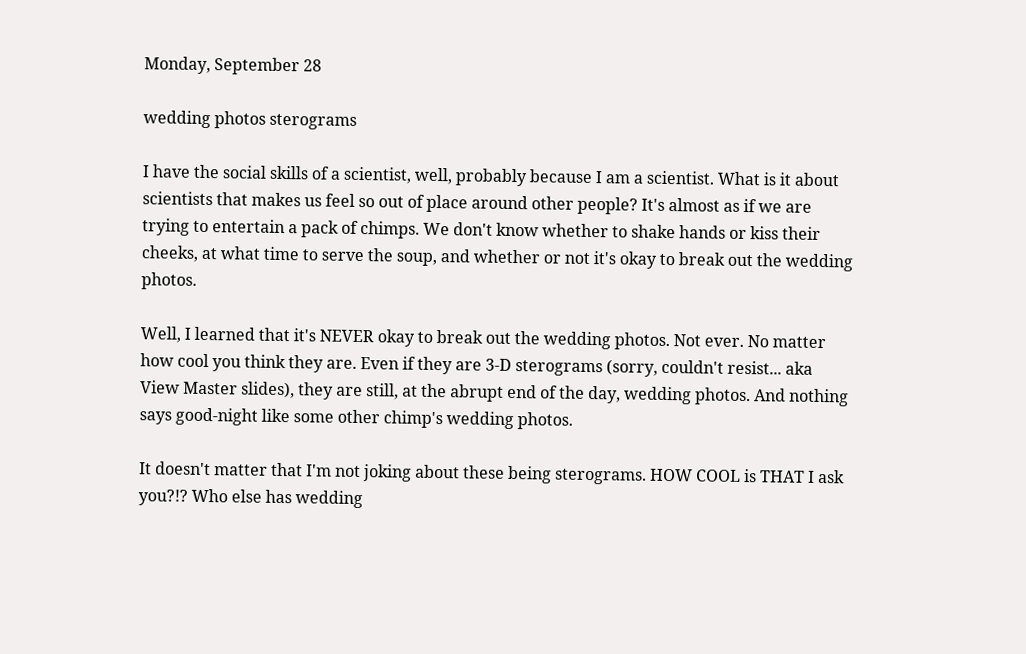Monday, September 28

wedding photos sterograms

I have the social skills of a scientist, well, probably because I am a scientist. What is it about scientists that makes us feel so out of place around other people? It's almost as if we are trying to entertain a pack of chimps. We don't know whether to shake hands or kiss their cheeks, at what time to serve the soup, and whether or not it's okay to break out the wedding photos.

Well, I learned that it's NEVER okay to break out the wedding photos. Not ever. No matter how cool you think they are. Even if they are 3-D sterograms (sorry, couldn't resist... aka View Master slides), they are still, at the abrupt end of the day, wedding photos. And nothing says good-night like some other chimp's wedding photos.

It doesn't matter that I'm not joking about these being sterograms. HOW COOL is THAT I ask you?!? Who else has wedding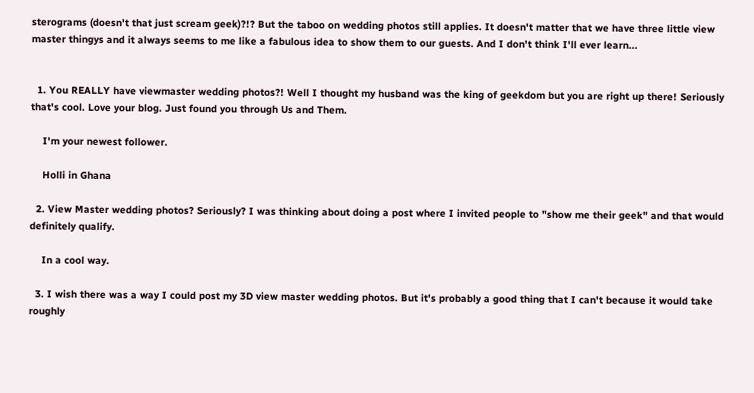sterograms (doesn't that just scream geek)?!? But the taboo on wedding photos still applies. It doesn't matter that we have three little view master thingys and it always seems to me like a fabulous idea to show them to our guests. And I don't think I'll ever learn...


  1. You REALLY have viewmaster wedding photos?! Well I thought my husband was the king of geekdom but you are right up there! Seriously that's cool. Love your blog. Just found you through Us and Them.

    I'm your newest follower.

    Holli in Ghana

  2. View Master wedding photos? Seriously? I was thinking about doing a post where I invited people to "show me their geek" and that would definitely qualify.

    In a cool way.

  3. I wish there was a way I could post my 3D view master wedding photos. But it's probably a good thing that I can't because it would take roughly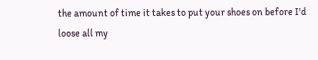the amount of time it takes to put your shoes on before I'd loose all my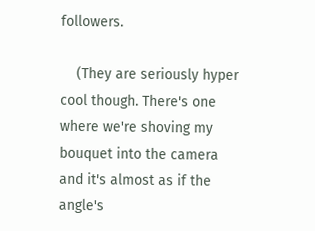followers.

    (They are seriously hyper cool though. There's one where we're shoving my bouquet into the camera and it's almost as if the angle's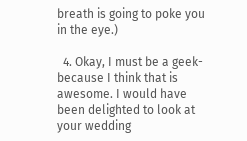breath is going to poke you in the eye.)

  4. Okay, I must be a geek- because I think that is awesome. I would have been delighted to look at your wedding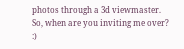photos through a 3d viewmaster. So, when are you inviting me over? :)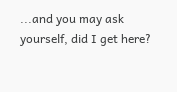...and you may ask yourself, did I get here?